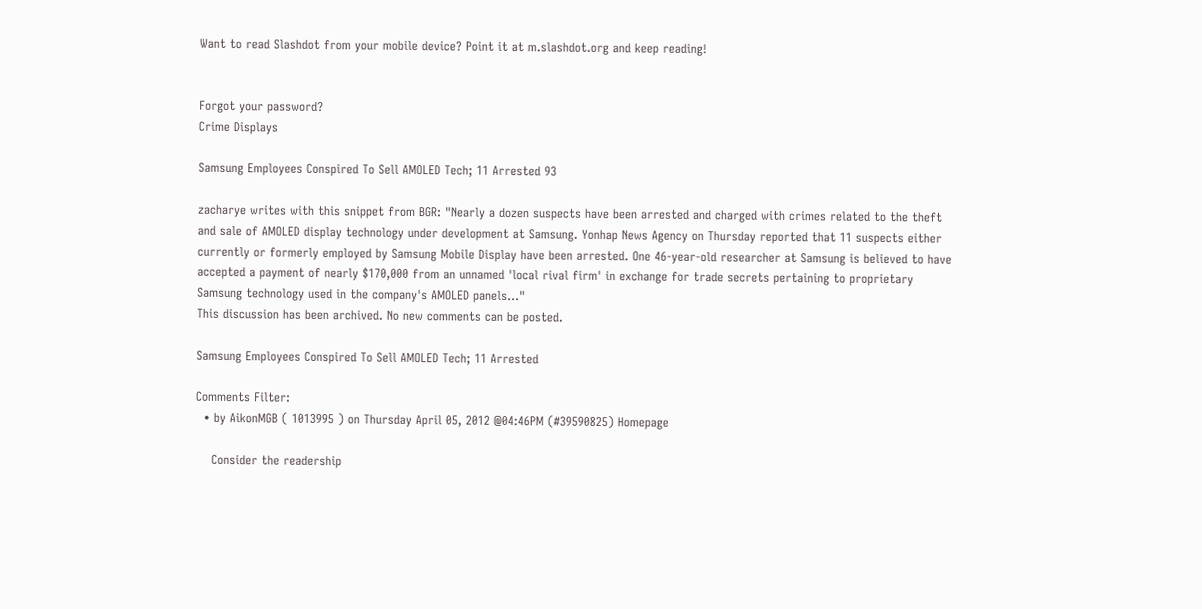Want to read Slashdot from your mobile device? Point it at m.slashdot.org and keep reading!


Forgot your password?
Crime Displays

Samsung Employees Conspired To Sell AMOLED Tech; 11 Arrested 93

zacharye writes with this snippet from BGR: "Nearly a dozen suspects have been arrested and charged with crimes related to the theft and sale of AMOLED display technology under development at Samsung. Yonhap News Agency on Thursday reported that 11 suspects either currently or formerly employed by Samsung Mobile Display have been arrested. One 46-year-old researcher at Samsung is believed to have accepted a payment of nearly $170,000 from an unnamed 'local rival firm' in exchange for trade secrets pertaining to proprietary Samsung technology used in the company's AMOLED panels..."
This discussion has been archived. No new comments can be posted.

Samsung Employees Conspired To Sell AMOLED Tech; 11 Arrested

Comments Filter:
  • by AikonMGB ( 1013995 ) on Thursday April 05, 2012 @04:46PM (#39590825) Homepage

    Consider the readership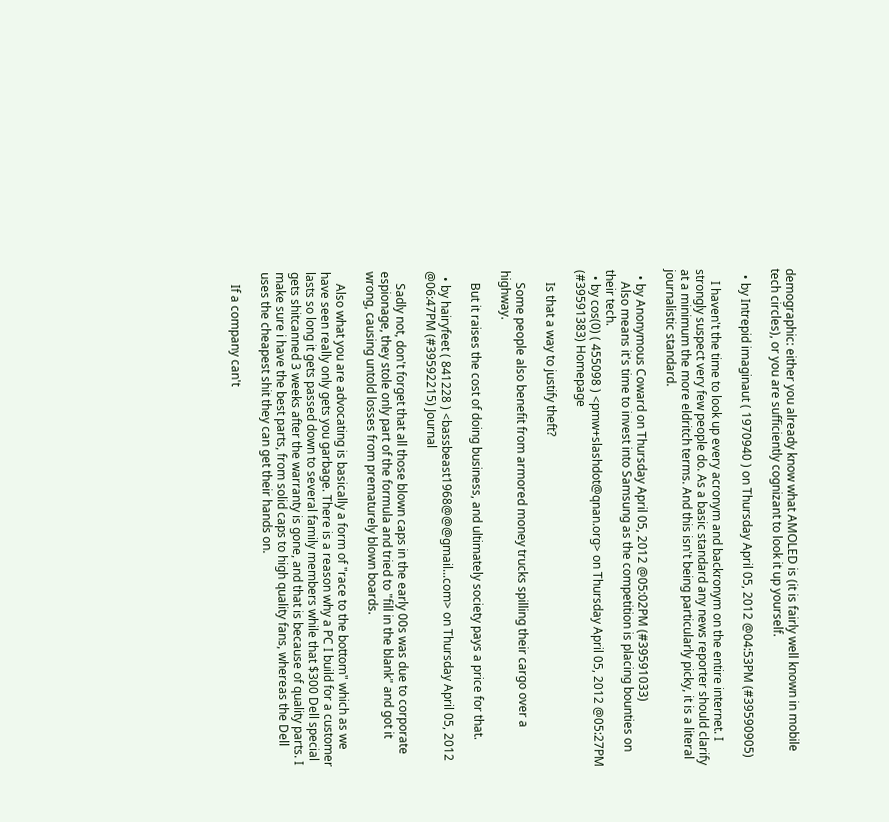demographic: either you already know what AMOLED is (it is fairly well known in mobile tech circles), or you are sufficiently cognizant to look it up yourself.

  • by Intrepid imaginaut ( 1970940 ) on Thursday April 05, 2012 @04:53PM (#39590905)

    I haven't the time to look up every acronym and backronym on the entire internet. I strongly suspect very few people do. As a basic standard any news reporter should clarify at a minimum the more eldritch terms. And this isn't being particularly picky, it is a literal journalistic standard.

  • by Anonymous Coward on Thursday April 05, 2012 @05:02PM (#39591033)
    Also means it's time to invest into Samsung as the competition is placing bounties on their tech.
  • by cos(0) ( 455098 ) <pmw+slashdot@qnan.org> on Thursday April 05, 2012 @05:27PM (#39591383) Homepage

    Is that a way to justify theft?

    Some people also benefit from armored money trucks spilling their cargo over a highway.

    But it raises the cost of doing business, and ultimately society pays a price for that.

  • by hairyfeet ( 841228 ) <bassbeast1968@@@gmail...com> on Thursday April 05, 2012 @06:47PM (#39592215) Journal

    Sadly not, don't forget that all those blown caps in the early 00s was due to corporate espionage, they stole only part of the formula and tried to "fill in the blank" and got it wrong, causing untold losses from prematurely blown boards.

    Also what you are advocating is basically a form of "race to the bottom" which as we have seen really only gets you garbage. There is a reason why a PC I build for a customer lasts so long it gets passed down to several family members while that $300 Dell special gets shitcanned 3 weeks after the warranty is gone, and that is because of quality parts. I make sure i have the best parts, from solid caps to high quality fans, whereas the Dell uses the cheapest shit they can get their hands on.

    If a company can't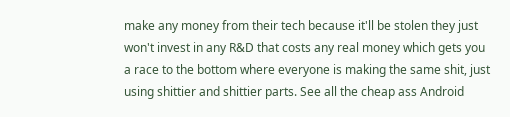make any money from their tech because it'll be stolen they just won't invest in any R&D that costs any real money which gets you a race to the bottom where everyone is making the same shit, just using shittier and shittier parts. See all the cheap ass Android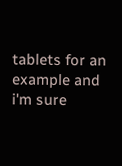tablets for an example and i'm sure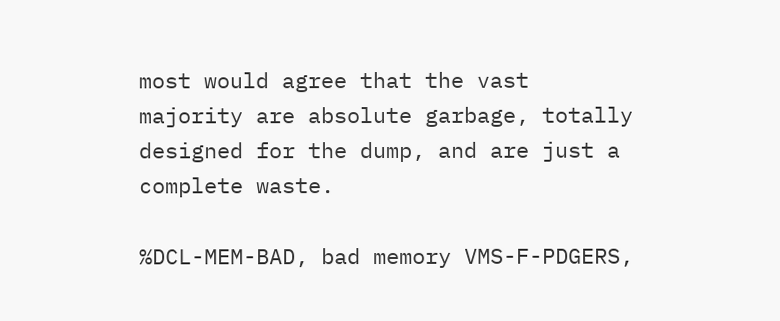most would agree that the vast majority are absolute garbage, totally designed for the dump, and are just a complete waste.

%DCL-MEM-BAD, bad memory VMS-F-PDGERS,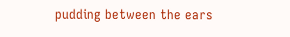pudding between the ears